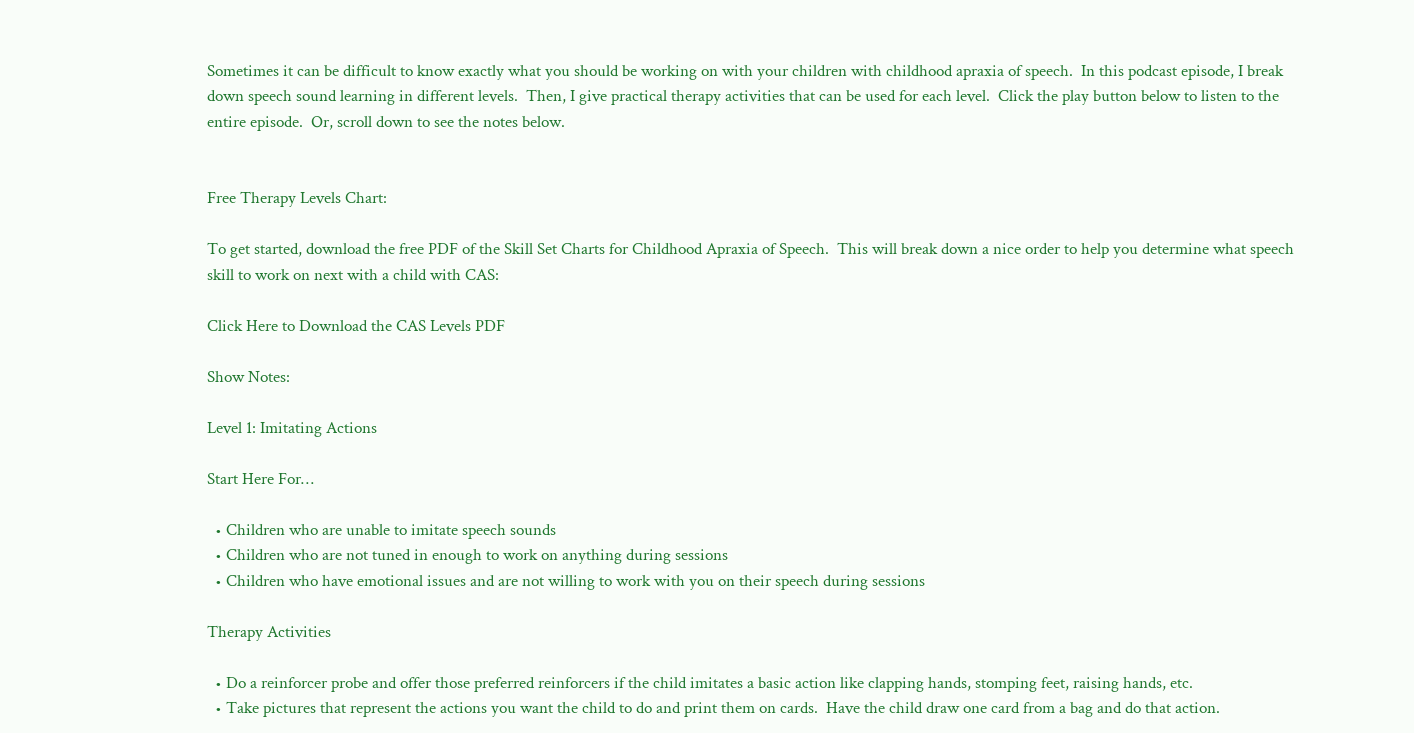Sometimes it can be difficult to know exactly what you should be working on with your children with childhood apraxia of speech.  In this podcast episode, I break down speech sound learning in different levels.  Then, I give practical therapy activities that can be used for each level.  Click the play button below to listen to the entire episode.  Or, scroll down to see the notes below.


Free Therapy Levels Chart:

To get started, download the free PDF of the Skill Set Charts for Childhood Apraxia of Speech.  This will break down a nice order to help you determine what speech skill to work on next with a child with CAS:

Click Here to Download the CAS Levels PDF

Show Notes:

Level 1: Imitating Actions

Start Here For…

  • Children who are unable to imitate speech sounds
  • Children who are not tuned in enough to work on anything during sessions
  • Children who have emotional issues and are not willing to work with you on their speech during sessions

Therapy Activities

  • Do a reinforcer probe and offer those preferred reinforcers if the child imitates a basic action like clapping hands, stomping feet, raising hands, etc.
  • Take pictures that represent the actions you want the child to do and print them on cards.  Have the child draw one card from a bag and do that action.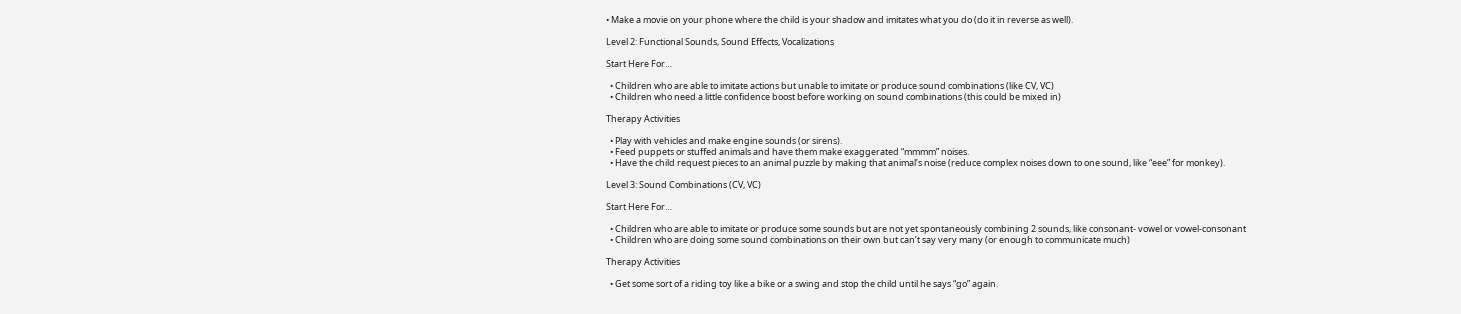• Make a movie on your phone where the child is your shadow and imitates what you do (do it in reverse as well).

Level 2: Functional Sounds, Sound Effects, Vocalizations

Start Here For…

  • Children who are able to imitate actions but unable to imitate or produce sound combinations (like CV, VC)
  • Children who need a little confidence boost before working on sound combinations (this could be mixed in)

Therapy Activities

  • Play with vehicles and make engine sounds (or sirens).
  • Feed puppets or stuffed animals and have them make exaggerated “mmmm” noises.
  • Have the child request pieces to an animal puzzle by making that animal’s noise (reduce complex noises down to one sound, like “eee” for monkey).

Level 3: Sound Combinations (CV, VC)

Start Here For…

  • Children who are able to imitate or produce some sounds but are not yet spontaneously combining 2 sounds, like consonant- vowel or vowel-consonant
  • Children who are doing some sound combinations on their own but can’t say very many (or enough to communicate much)

Therapy Activities

  • Get some sort of a riding toy like a bike or a swing and stop the child until he says “go” again.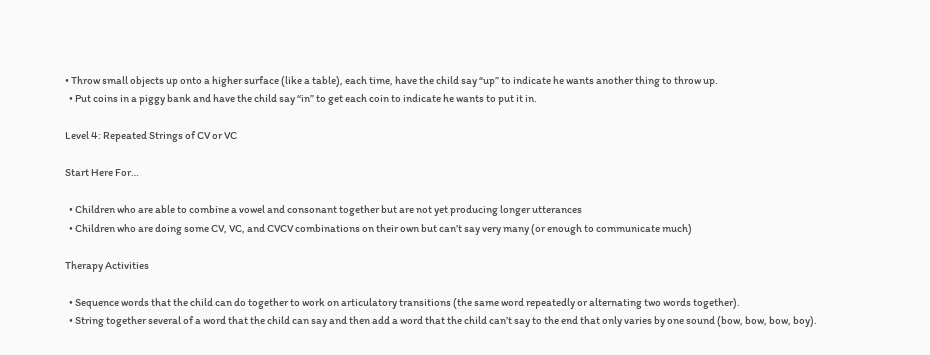• Throw small objects up onto a higher surface (like a table), each time, have the child say “up” to indicate he wants another thing to throw up.
  • Put coins in a piggy bank and have the child say “in” to get each coin to indicate he wants to put it in.

Level 4: Repeated Strings of CV or VC

Start Here For…

  • Children who are able to combine a vowel and consonant together but are not yet producing longer utterances
  • Children who are doing some CV, VC, and CVCV combinations on their own but can’t say very many (or enough to communicate much)

Therapy Activities

  • Sequence words that the child can do together to work on articulatory transitions (the same word repeatedly or alternating two words together).
  • String together several of a word that the child can say and then add a word that the child can’t say to the end that only varies by one sound (bow, bow, bow, boy).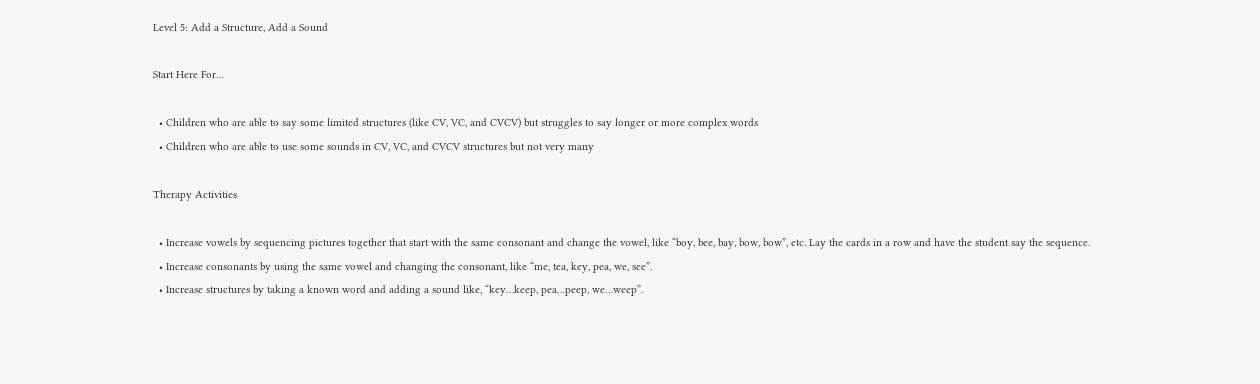Level 5: Add a Structure, Add a Sound

Start Here For…

  • Children who are able to say some limited structures (like CV, VC, and CVCV) but struggles to say longer or more complex words
  • Children who are able to use some sounds in CV, VC, and CVCV structures but not very many

Therapy Activities

  • Increase vowels by sequencing pictures together that start with the same consonant and change the vowel, like “boy, bee, bay, bow, bow”, etc. Lay the cards in a row and have the student say the sequence.
  • Increase consonants by using the same vowel and changing the consonant, like “me, tea, key, pea, we, see”.
  • Increase structures by taking a known word and adding a sound like, “key…keep, pea…peep, we…weep”.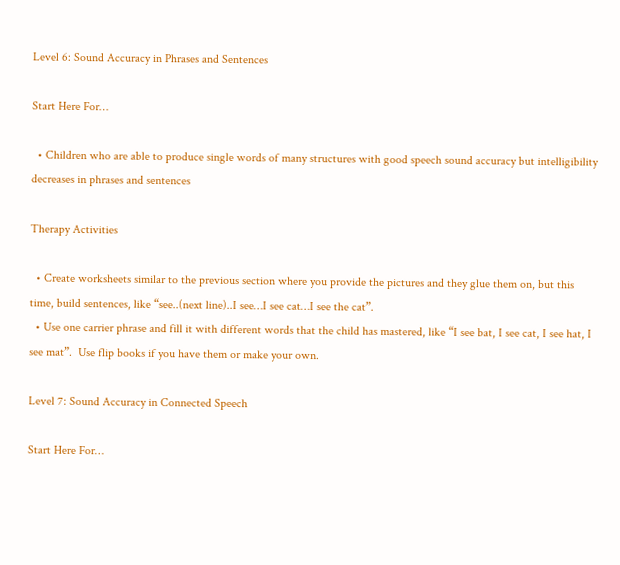Level 6: Sound Accuracy in Phrases and Sentences

Start Here For…

  • Children who are able to produce single words of many structures with good speech sound accuracy but intelligibility decreases in phrases and sentences

Therapy Activities

  • Create worksheets similar to the previous section where you provide the pictures and they glue them on, but this time, build sentences, like “see..(next line)..I see…I see cat…I see the cat”.
  • Use one carrier phrase and fill it with different words that the child has mastered, like “I see bat, I see cat, I see hat, I see mat”.  Use flip books if you have them or make your own.

Level 7: Sound Accuracy in Connected Speech

Start Here For…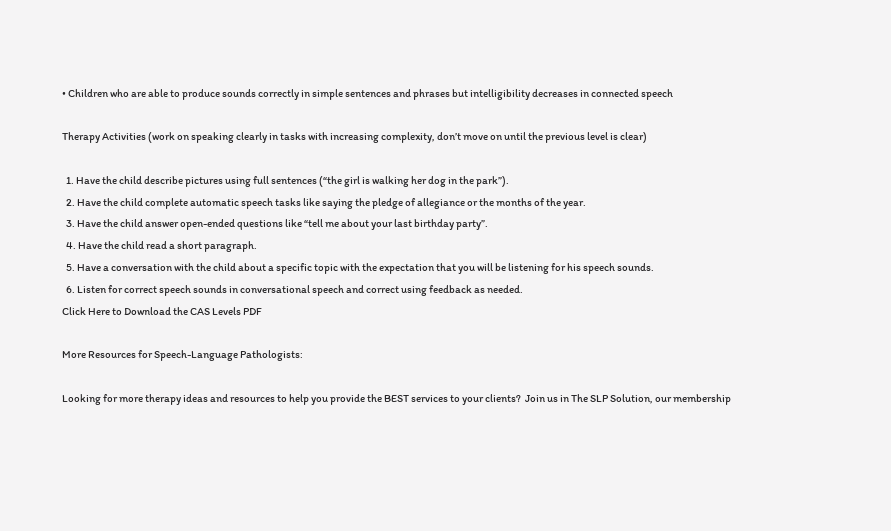• Children who are able to produce sounds correctly in simple sentences and phrases but intelligibility decreases in connected speech

Therapy Activities (work on speaking clearly in tasks with increasing complexity, don’t move on until the previous level is clear)

  1. Have the child describe pictures using full sentences (“the girl is walking her dog in the park”).
  2. Have the child complete automatic speech tasks like saying the pledge of allegiance or the months of the year.
  3. Have the child answer open-ended questions like “tell me about your last birthday party”.
  4. Have the child read a short paragraph.
  5. Have a conversation with the child about a specific topic with the expectation that you will be listening for his speech sounds.
  6. Listen for correct speech sounds in conversational speech and correct using feedback as needed.
Click Here to Download the CAS Levels PDF

More Resources for Speech-Language Pathologists:

Looking for more therapy ideas and resources to help you provide the BEST services to your clients?  Join us in The SLP Solution, our membership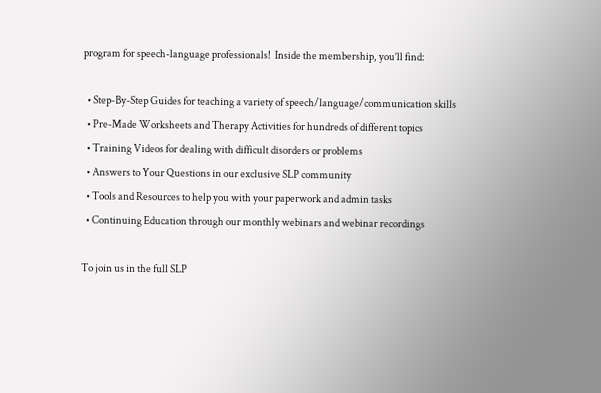program for speech-language professionals!  Inside the membership, you’ll find:

  • Step-By-Step Guides for teaching a variety of speech/language/communication skills
  • Pre-Made Worksheets and Therapy Activities for hundreds of different topics
  • Training Videos for dealing with difficult disorders or problems
  • Answers to Your Questions in our exclusive SLP community
  • Tools and Resources to help you with your paperwork and admin tasks
  • Continuing Education through our monthly webinars and webinar recordings

To join us in the full SLP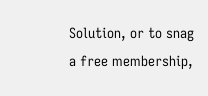Solution, or to snag a free membership,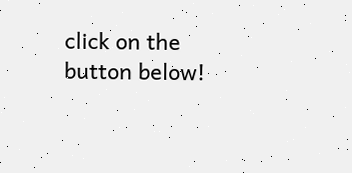click on the button below!